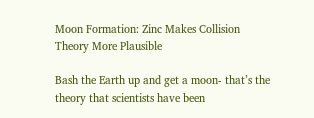Moon Formation: Zinc Makes Collision Theory More Plausible

Bash the Earth up and get a moon- that’s the theory that scientists have been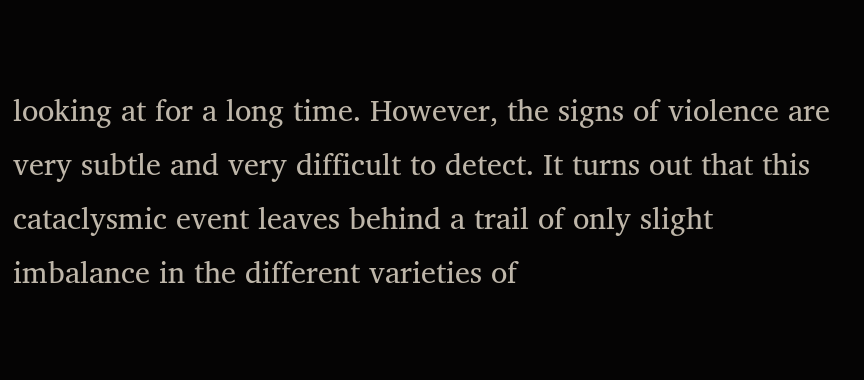looking at for a long time. However, the signs of violence are very subtle and very difficult to detect. It turns out that this cataclysmic event leaves behind a trail of only slight imbalance in the different varieties of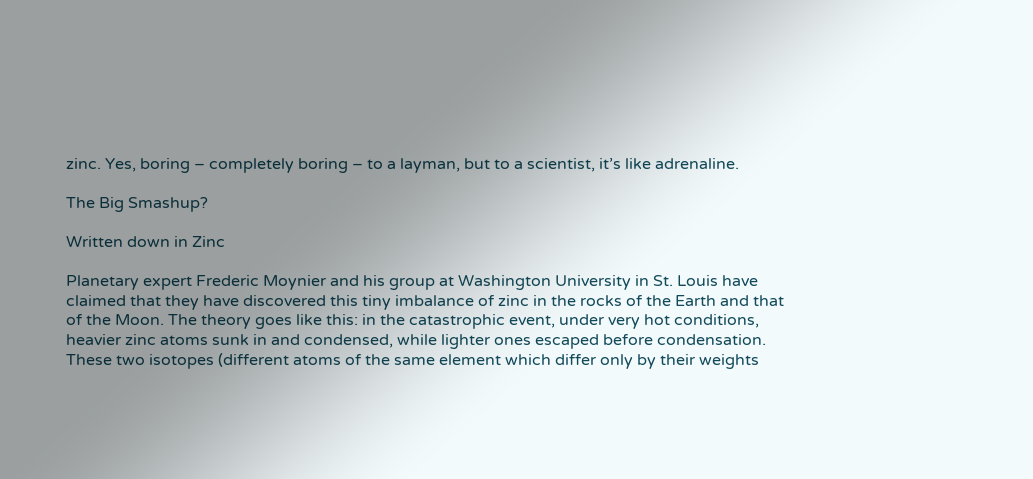zinc. Yes, boring – completely boring – to a layman, but to a scientist, it’s like adrenaline.

The Big Smashup?

Written down in Zinc

Planetary expert Frederic Moynier and his group at Washington University in St. Louis have claimed that they have discovered this tiny imbalance of zinc in the rocks of the Earth and that of the Moon. The theory goes like this: in the catastrophic event, under very hot conditions, heavier zinc atoms sunk in and condensed, while lighter ones escaped before condensation. These two isotopes (different atoms of the same element which differ only by their weights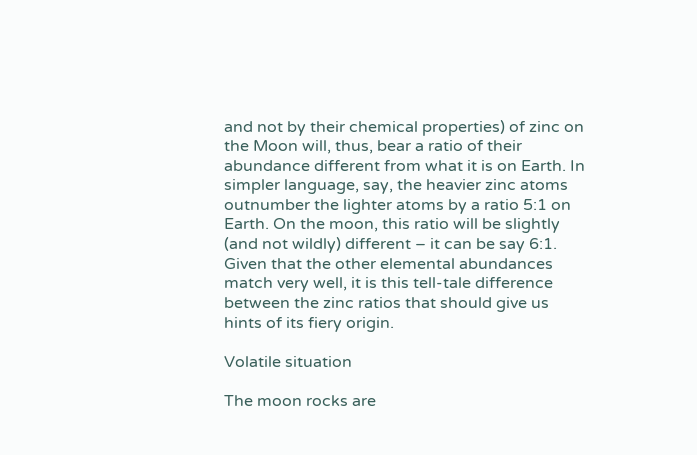and not by their chemical properties) of zinc on the Moon will, thus, bear a ratio of their abundance different from what it is on Earth. In simpler language, say, the heavier zinc atoms outnumber the lighter atoms by a ratio 5:1 on Earth. On the moon, this ratio will be slightly (and not wildly) different – it can be say 6:1. Given that the other elemental abundances match very well, it is this tell-tale difference between the zinc ratios that should give us hints of its fiery origin.

Volatile situation

The moon rocks are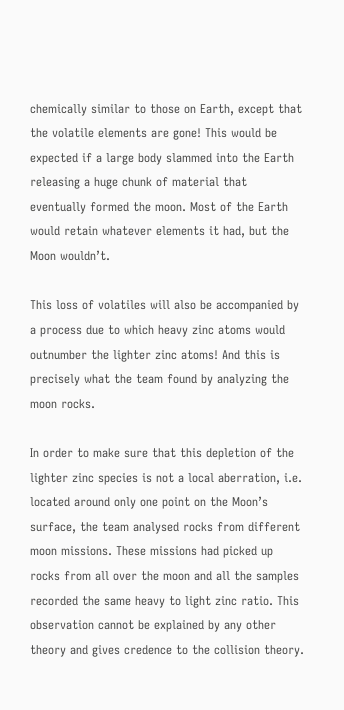chemically similar to those on Earth, except that the volatile elements are gone! This would be expected if a large body slammed into the Earth releasing a huge chunk of material that eventually formed the moon. Most of the Earth would retain whatever elements it had, but the Moon wouldn’t.

This loss of volatiles will also be accompanied by a process due to which heavy zinc atoms would outnumber the lighter zinc atoms! And this is precisely what the team found by analyzing the moon rocks.

In order to make sure that this depletion of the lighter zinc species is not a local aberration, i.e. located around only one point on the Moon’s surface, the team analysed rocks from different moon missions. These missions had picked up rocks from all over the moon and all the samples recorded the same heavy to light zinc ratio. This observation cannot be explained by any other theory and gives credence to the collision theory.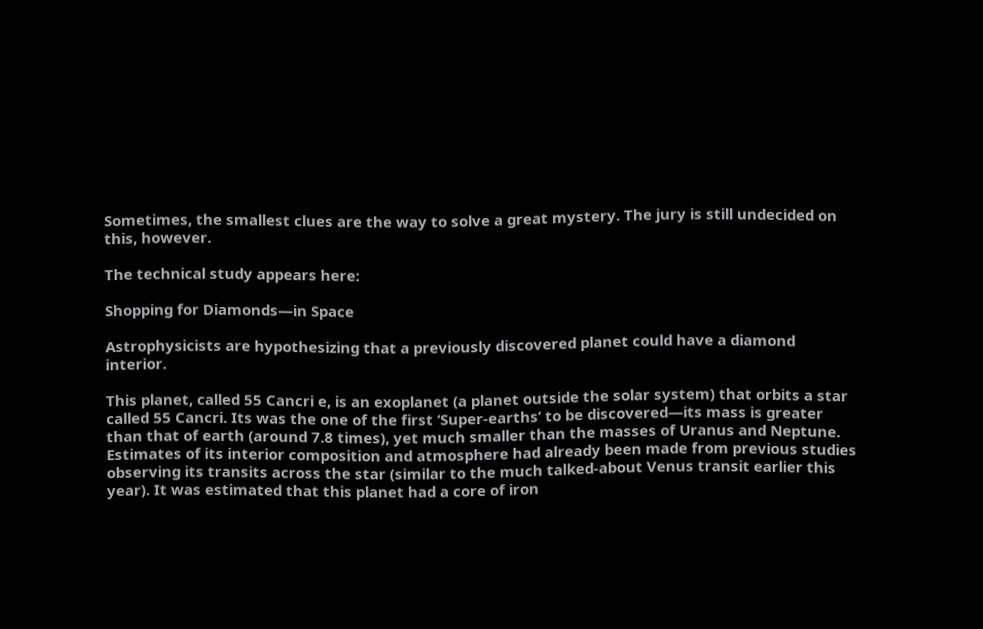Sometimes, the smallest clues are the way to solve a great mystery. The jury is still undecided on this, however.

The technical study appears here:

Shopping for Diamonds—in Space

Astrophysicists are hypothesizing that a previously discovered planet could have a diamond interior.

This planet, called 55 Cancri e, is an exoplanet (a planet outside the solar system) that orbits a star called 55 Cancri. Its was the one of the first ‘Super-earths’ to be discovered—its mass is greater than that of earth (around 7.8 times), yet much smaller than the masses of Uranus and Neptune. Estimates of its interior composition and atmosphere had already been made from previous studies observing its transits across the star (similar to the much talked-about Venus transit earlier this year). It was estimated that this planet had a core of iron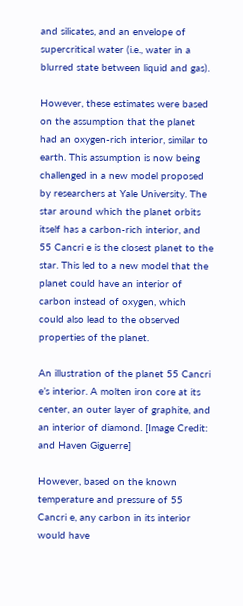and silicates, and an envelope of supercritical water (i.e., water in a blurred state between liquid and gas).

However, these estimates were based on the assumption that the planet had an oxygen-rich interior, similar to earth. This assumption is now being challenged in a new model proposed by researchers at Yale University. The star around which the planet orbits itself has a carbon-rich interior, and 55 Cancri e is the closest planet to the star. This led to a new model that the planet could have an interior of carbon instead of oxygen, which could also lead to the observed properties of the planet.

An illustration of the planet 55 Cancri e’s interior. A molten iron core at its center, an outer layer of graphite, and an interior of diamond. [Image Credit: and Haven Giguerre]

However, based on the known temperature and pressure of 55 Cancri e, any carbon in its interior would have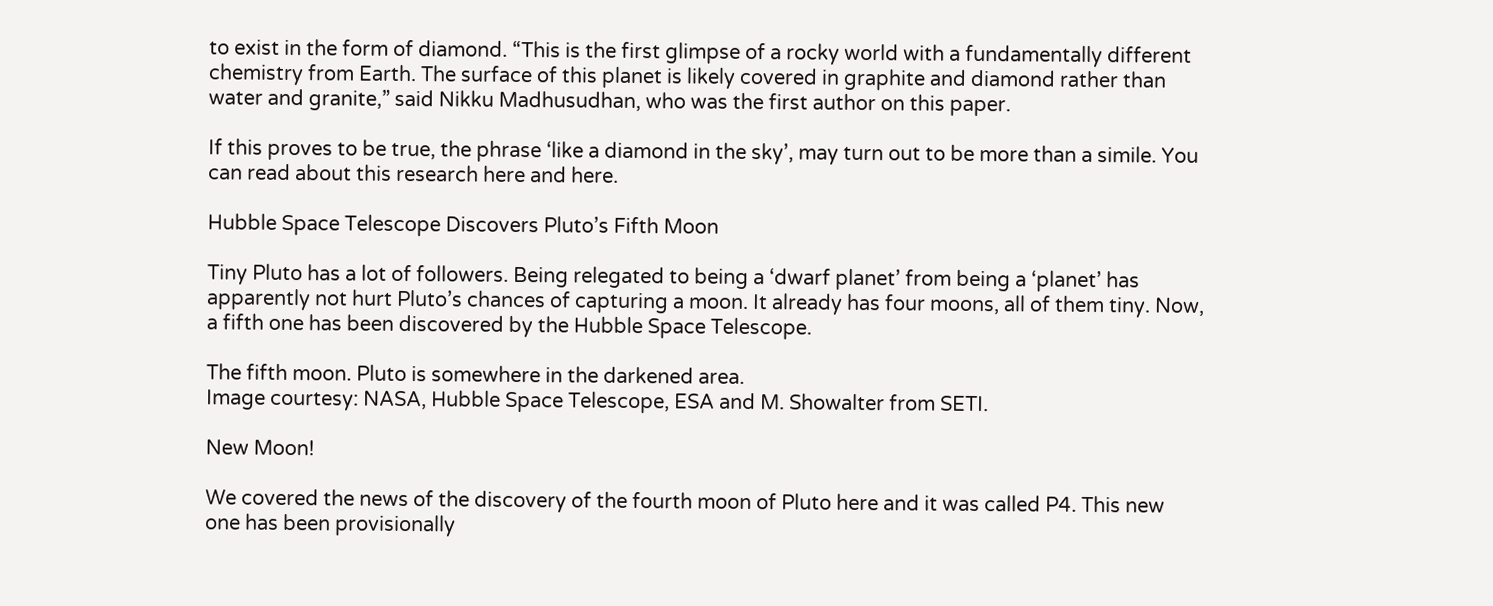to exist in the form of diamond. “This is the first glimpse of a rocky world with a fundamentally different chemistry from Earth. The surface of this planet is likely covered in graphite and diamond rather than water and granite,” said Nikku Madhusudhan, who was the first author on this paper.

If this proves to be true, the phrase ‘like a diamond in the sky’, may turn out to be more than a simile. You can read about this research here and here.

Hubble Space Telescope Discovers Pluto’s Fifth Moon

Tiny Pluto has a lot of followers. Being relegated to being a ‘dwarf planet’ from being a ‘planet’ has apparently not hurt Pluto’s chances of capturing a moon. It already has four moons, all of them tiny. Now, a fifth one has been discovered by the Hubble Space Telescope.

The fifth moon. Pluto is somewhere in the darkened area.
Image courtesy: NASA, Hubble Space Telescope, ESA and M. Showalter from SETI.

New Moon!

We covered the news of the discovery of the fourth moon of Pluto here and it was called P4. This new one has been provisionally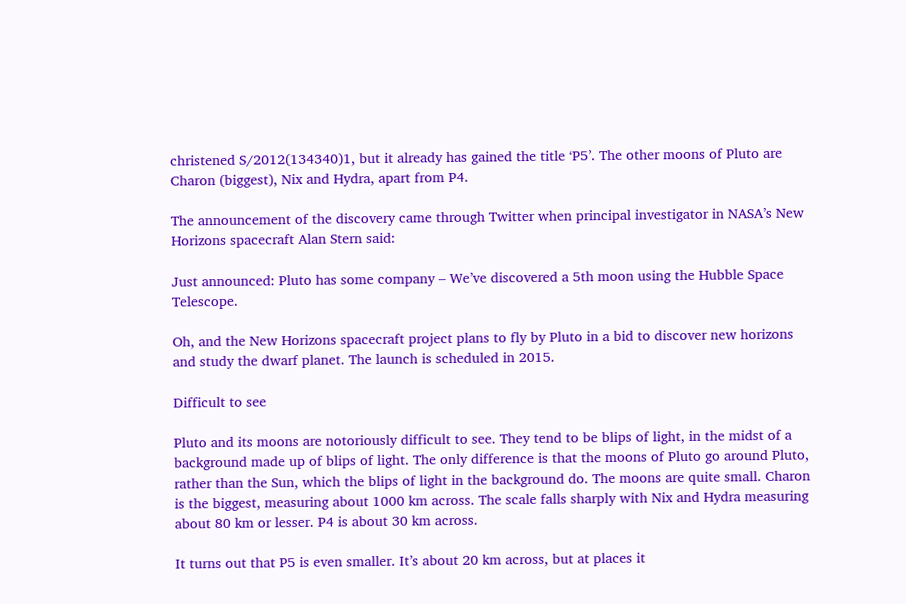christened S/2012(134340)1, but it already has gained the title ‘P5’. The other moons of Pluto are Charon (biggest), Nix and Hydra, apart from P4.

The announcement of the discovery came through Twitter when principal investigator in NASA’s New Horizons spacecraft Alan Stern said:

Just announced: Pluto has some company – We’ve discovered a 5th moon using the Hubble Space Telescope.

Oh, and the New Horizons spacecraft project plans to fly by Pluto in a bid to discover new horizons and study the dwarf planet. The launch is scheduled in 2015.

Difficult to see

Pluto and its moons are notoriously difficult to see. They tend to be blips of light, in the midst of a background made up of blips of light. The only difference is that the moons of Pluto go around Pluto, rather than the Sun, which the blips of light in the background do. The moons are quite small. Charon is the biggest, measuring about 1000 km across. The scale falls sharply with Nix and Hydra measuring about 80 km or lesser. P4 is about 30 km across.

It turns out that P5 is even smaller. It’s about 20 km across, but at places it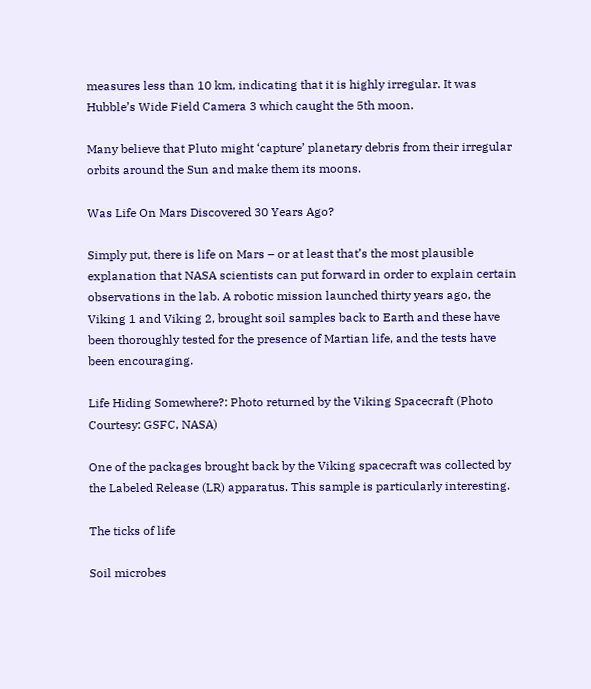measures less than 10 km, indicating that it is highly irregular. It was Hubble’s Wide Field Camera 3 which caught the 5th moon.

Many believe that Pluto might ‘capture’ planetary debris from their irregular orbits around the Sun and make them its moons.

Was Life On Mars Discovered 30 Years Ago?

Simply put, there is life on Mars – or at least that’s the most plausible explanation that NASA scientists can put forward in order to explain certain observations in the lab. A robotic mission launched thirty years ago, the Viking 1 and Viking 2, brought soil samples back to Earth and these have been thoroughly tested for the presence of Martian life, and the tests have been encouraging.

Life Hiding Somewhere?: Photo returned by the Viking Spacecraft (Photo Courtesy: GSFC, NASA)

One of the packages brought back by the Viking spacecraft was collected by the Labeled Release (LR) apparatus. This sample is particularly interesting.

The ticks of life

Soil microbes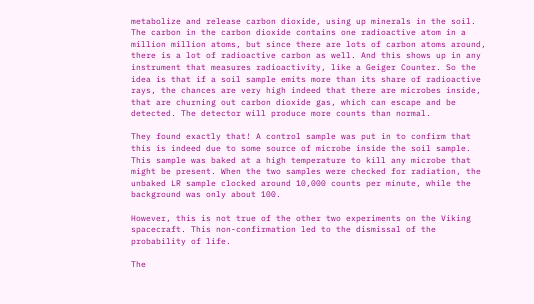metabolize and release carbon dioxide, using up minerals in the soil. The carbon in the carbon dioxide contains one radioactive atom in a million million atoms, but since there are lots of carbon atoms around, there is a lot of radioactive carbon as well. And this shows up in any instrument that measures radioactivity, like a Geiger Counter. So the idea is that if a soil sample emits more than its share of radioactive rays, the chances are very high indeed that there are microbes inside, that are churning out carbon dioxide gas, which can escape and be detected. The detector will produce more counts than normal.

They found exactly that! A control sample was put in to confirm that this is indeed due to some source of microbe inside the soil sample. This sample was baked at a high temperature to kill any microbe that might be present. When the two samples were checked for radiation, the unbaked LR sample clocked around 10,000 counts per minute, while the background was only about 100.

However, this is not true of the other two experiments on the Viking spacecraft. This non-confirmation led to the dismissal of the probability of life.

The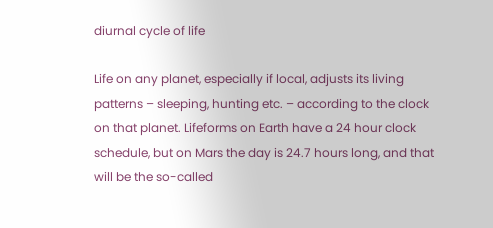diurnal cycle of life

Life on any planet, especially if local, adjusts its living patterns – sleeping, hunting etc. – according to the clock on that planet. Lifeforms on Earth have a 24 hour clock schedule, but on Mars the day is 24.7 hours long, and that will be the so-called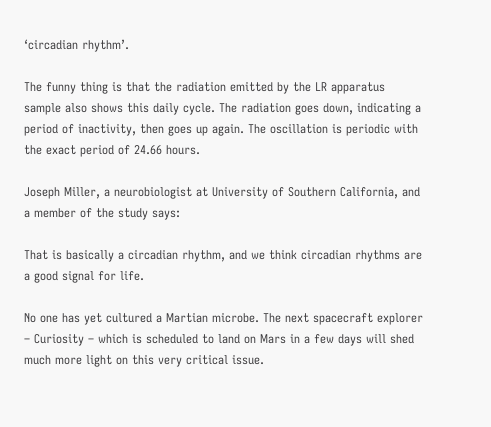‘circadian rhythm’.

The funny thing is that the radiation emitted by the LR apparatus sample also shows this daily cycle. The radiation goes down, indicating a period of inactivity, then goes up again. The oscillation is periodic with the exact period of 24.66 hours.

Joseph Miller, a neurobiologist at University of Southern California, and a member of the study says:

That is basically a circadian rhythm, and we think circadian rhythms are a good signal for life.

No one has yet cultured a Martian microbe. The next spacecraft explorer – Curiosity – which is scheduled to land on Mars in a few days will shed much more light on this very critical issue.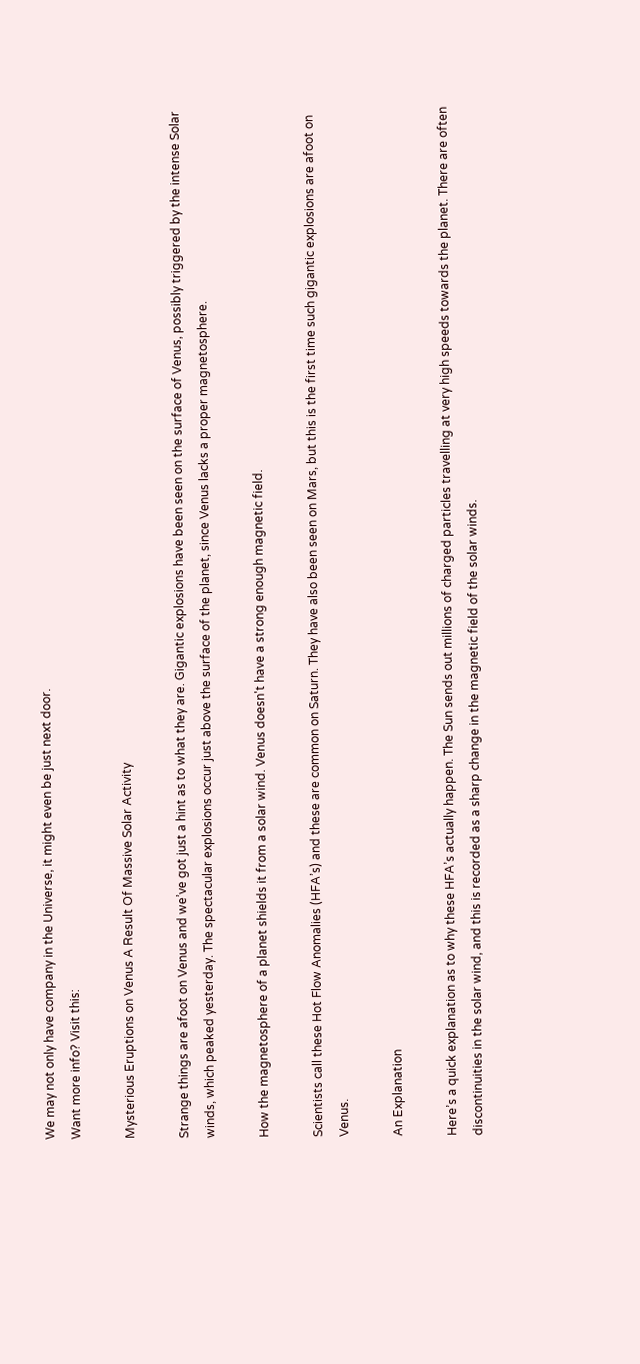We may not only have company in the Universe, it might even be just next door.
Want more info? Visit this:

Mysterious Eruptions on Venus A Result Of Massive Solar Activity

Strange things are afoot on Venus and we’ve got just a hint as to what they are. Gigantic explosions have been seen on the surface of Venus, possibly triggered by the intense Solar winds, which peaked yesterday. The spectacular explosions occur just above the surface of the planet, since Venus lacks a proper magnetosphere.

How the magnetosphere of a planet shields it from a solar wind. Venus doesn't have a strong enough magnetic field.

Scientists call these Hot Flow Anomalies (HFA’s) and these are common on Saturn. They have also been seen on Mars, but this is the first time such gigantic explosions are afoot on Venus.

An Explanation

Here’s a quick explanation as to why these HFA’s actually happen. The Sun sends out millions of charged particles travelling at very high speeds towards the planet. There are often discontinuities in the solar wind, and this is recorded as a sharp change in the magnetic field of the solar winds.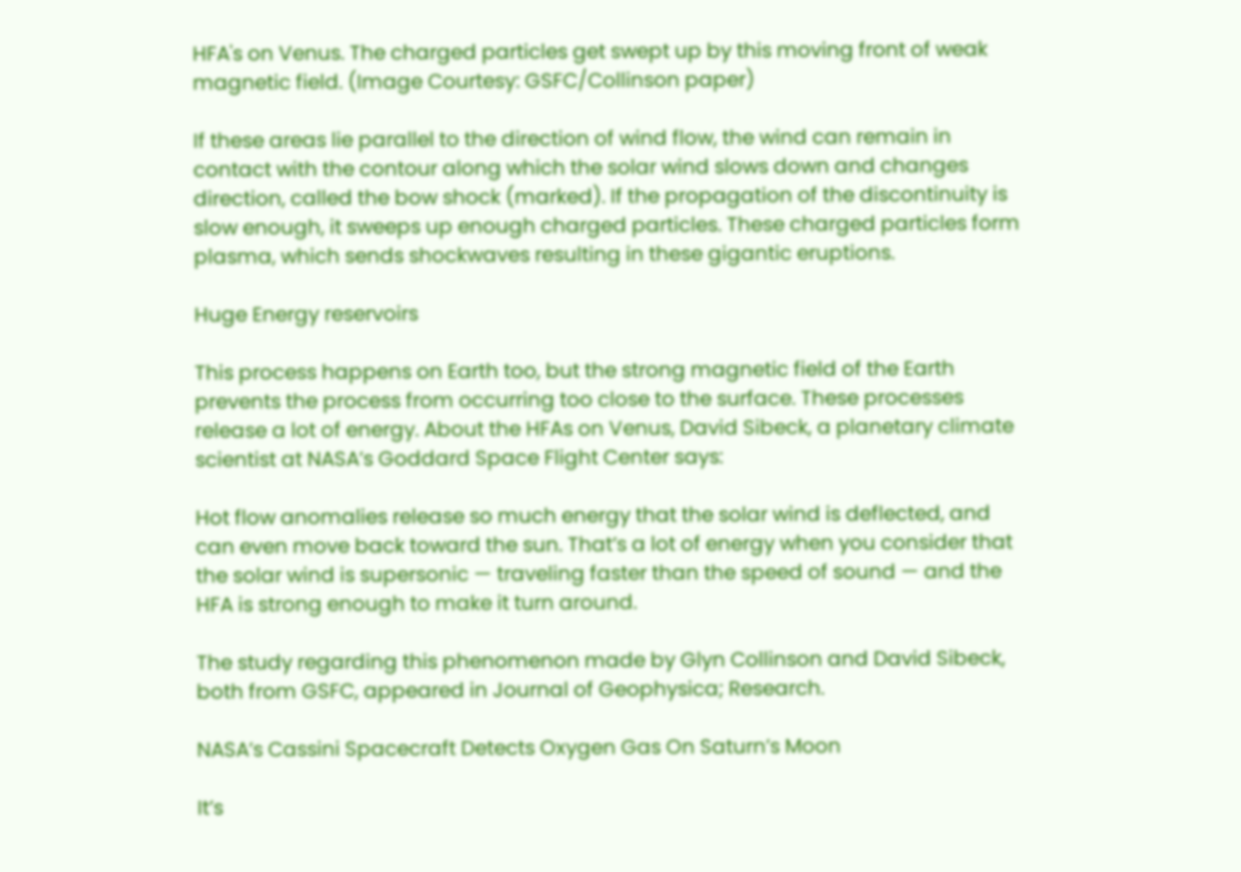HFA's on Venus. The charged particles get swept up by this moving front of weak magnetic field. (Image Courtesy: GSFC/Collinson paper)

If these areas lie parallel to the direction of wind flow, the wind can remain in contact with the contour along which the solar wind slows down and changes direction, called the bow shock (marked). If the propagation of the discontinuity is slow enough, it sweeps up enough charged particles. These charged particles form plasma, which sends shockwaves resulting in these gigantic eruptions.

Huge Energy reservoirs

This process happens on Earth too, but the strong magnetic field of the Earth prevents the process from occurring too close to the surface. These processes release a lot of energy. About the HFAs on Venus, David Sibeck, a planetary climate scientist at NASA’s Goddard Space Flight Center says:

Hot flow anomalies release so much energy that the solar wind is deflected, and can even move back toward the sun. That’s a lot of energy when you consider that the solar wind is supersonic — traveling faster than the speed of sound — and the HFA is strong enough to make it turn around.

The study regarding this phenomenon made by Glyn Collinson and David Sibeck, both from GSFC, appeared in Journal of Geophysica; Research.

NASA’s Cassini Spacecraft Detects Oxygen Gas On Saturn’s Moon

It’s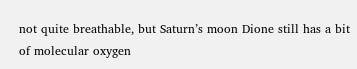not quite breathable, but Saturn’s moon Dione still has a bit of molecular oxygen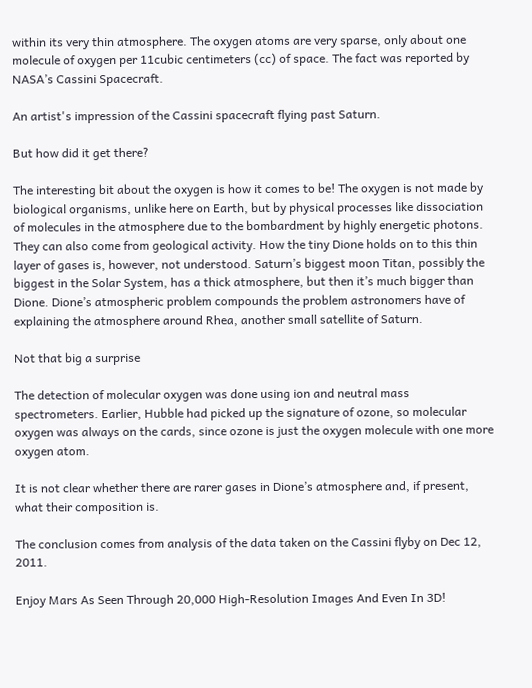within its very thin atmosphere. The oxygen atoms are very sparse, only about one molecule of oxygen per 11cubic centimeters (cc) of space. The fact was reported by NASA’s Cassini Spacecraft.

An artist's impression of the Cassini spacecraft flying past Saturn.

But how did it get there?

The interesting bit about the oxygen is how it comes to be! The oxygen is not made by biological organisms, unlike here on Earth, but by physical processes like dissociation of molecules in the atmosphere due to the bombardment by highly energetic photons. They can also come from geological activity. How the tiny Dione holds on to this thin layer of gases is, however, not understood. Saturn’s biggest moon Titan, possibly the biggest in the Solar System, has a thick atmosphere, but then it’s much bigger than Dione. Dione’s atmospheric problem compounds the problem astronomers have of explaining the atmosphere around Rhea, another small satellite of Saturn.

Not that big a surprise

The detection of molecular oxygen was done using ion and neutral mass spectrometers. Earlier, Hubble had picked up the signature of ozone, so molecular oxygen was always on the cards, since ozone is just the oxygen molecule with one more oxygen atom.

It is not clear whether there are rarer gases in Dione’s atmosphere and, if present, what their composition is.

The conclusion comes from analysis of the data taken on the Cassini flyby on Dec 12, 2011.

Enjoy Mars As Seen Through 20,000 High-Resolution Images And Even In 3D!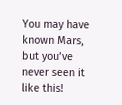You may have known Mars, but you’ve never seen it like this!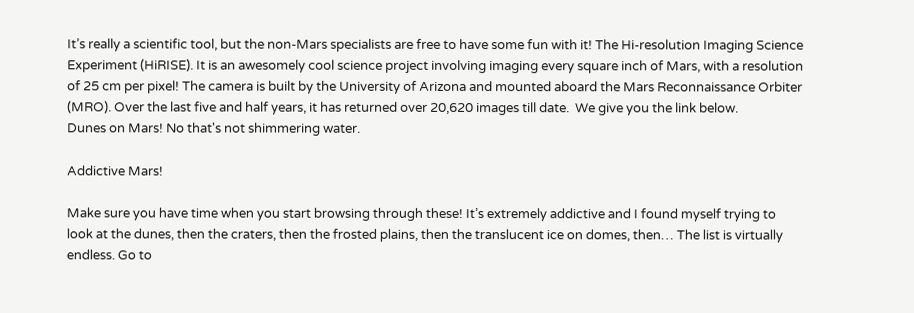It’s really a scientific tool, but the non-Mars specialists are free to have some fun with it! The Hi-resolution Imaging Science Experiment (HiRISE). It is an awesomely cool science project involving imaging every square inch of Mars, with a resolution of 25 cm per pixel! The camera is built by the University of Arizona and mounted aboard the Mars Reconnaissance Orbiter (MRO). Over the last five and half years, it has returned over 20,620 images till date.  We give you the link below.
Dunes on Mars! No that's not shimmering water.

Addictive Mars!

Make sure you have time when you start browsing through these! It’s extremely addictive and I found myself trying to look at the dunes, then the craters, then the frosted plains, then the translucent ice on domes, then… The list is virtually endless. Go to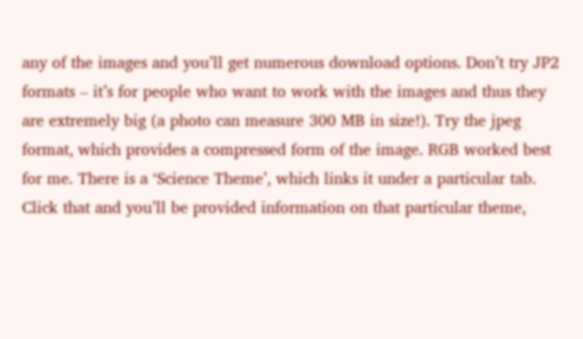any of the images and you’ll get numerous download options. Don’t try JP2 formats – it’s for people who want to work with the images and thus they are extremely big (a photo can measure 300 MB in size!). Try the jpeg format, which provides a compressed form of the image. RGB worked best for me. There is a ‘Science Theme’, which links it under a particular tab. Click that and you’ll be provided information on that particular theme,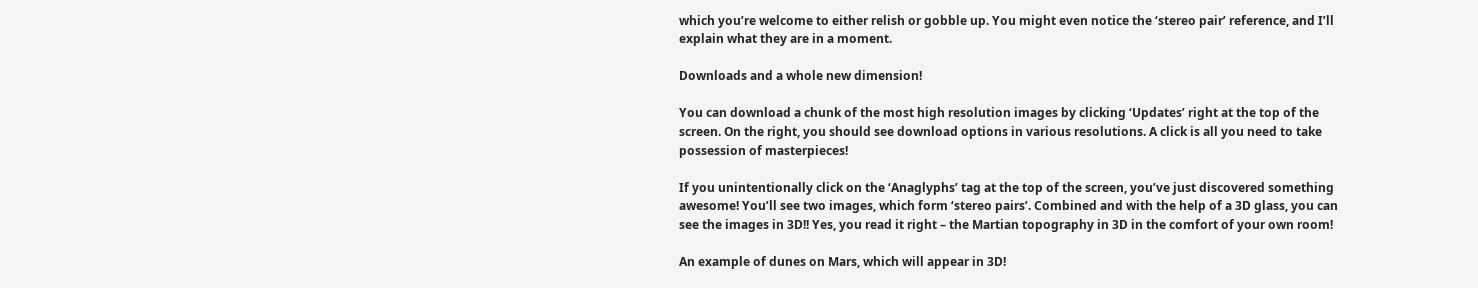which you’re welcome to either relish or gobble up. You might even notice the ‘stereo pair’ reference, and I’ll explain what they are in a moment.

Downloads and a whole new dimension!

You can download a chunk of the most high resolution images by clicking ‘Updates’ right at the top of the screen. On the right, you should see download options in various resolutions. A click is all you need to take possession of masterpieces!

If you unintentionally click on the ‘Anaglyphs’ tag at the top of the screen, you’ve just discovered something awesome! You’ll see two images, which form ‘stereo pairs’. Combined and with the help of a 3D glass, you can see the images in 3D!! Yes, you read it right – the Martian topography in 3D in the comfort of your own room!

An example of dunes on Mars, which will appear in 3D!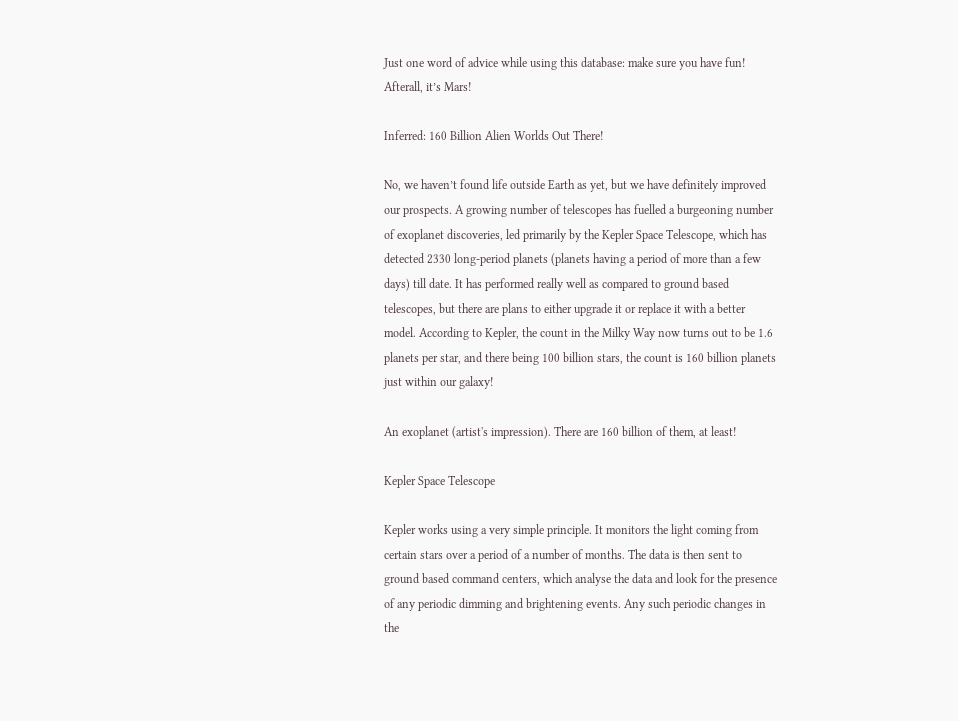Just one word of advice while using this database: make sure you have fun! Afterall, it’s Mars!

Inferred: 160 Billion Alien Worlds Out There!

No, we haven’t found life outside Earth as yet, but we have definitely improved our prospects. A growing number of telescopes has fuelled a burgeoning number of exoplanet discoveries, led primarily by the Kepler Space Telescope, which has detected 2330 long-period planets (planets having a period of more than a few days) till date. It has performed really well as compared to ground based telescopes, but there are plans to either upgrade it or replace it with a better model. According to Kepler, the count in the Milky Way now turns out to be 1.6 planets per star, and there being 100 billion stars, the count is 160 billion planets just within our galaxy!

An exoplanet (artist's impression). There are 160 billion of them, at least!

Kepler Space Telescope

Kepler works using a very simple principle. It monitors the light coming from certain stars over a period of a number of months. The data is then sent to ground based command centers, which analyse the data and look for the presence of any periodic dimming and brightening events. Any such periodic changes in the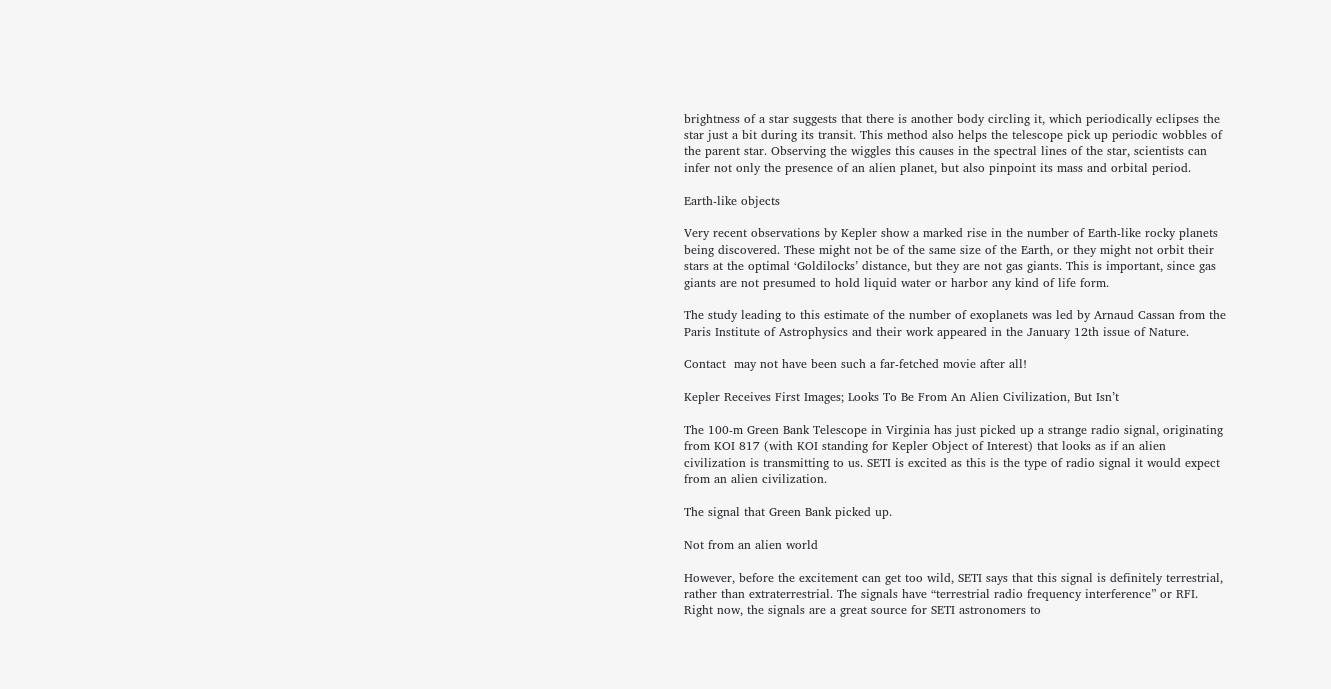brightness of a star suggests that there is another body circling it, which periodically eclipses the star just a bit during its transit. This method also helps the telescope pick up periodic wobbles of the parent star. Observing the wiggles this causes in the spectral lines of the star, scientists can infer not only the presence of an alien planet, but also pinpoint its mass and orbital period.

Earth-like objects

Very recent observations by Kepler show a marked rise in the number of Earth-like rocky planets being discovered. These might not be of the same size of the Earth, or they might not orbit their stars at the optimal ‘Goldilocks’ distance, but they are not gas giants. This is important, since gas giants are not presumed to hold liquid water or harbor any kind of life form.

The study leading to this estimate of the number of exoplanets was led by Arnaud Cassan from the Paris Institute of Astrophysics and their work appeared in the January 12th issue of Nature.

Contact  may not have been such a far-fetched movie after all!

Kepler Receives First Images; Looks To Be From An Alien Civilization, But Isn’t

The 100-m Green Bank Telescope in Virginia has just picked up a strange radio signal, originating from KOI 817 (with KOI standing for Kepler Object of Interest) that looks as if an alien civilization is transmitting to us. SETI is excited as this is the type of radio signal it would expect from an alien civilization.

The signal that Green Bank picked up.

Not from an alien world

However, before the excitement can get too wild, SETI says that this signal is definitely terrestrial, rather than extraterrestrial. The signals have “terrestrial radio frequency interference” or RFI. Right now, the signals are a great source for SETI astronomers to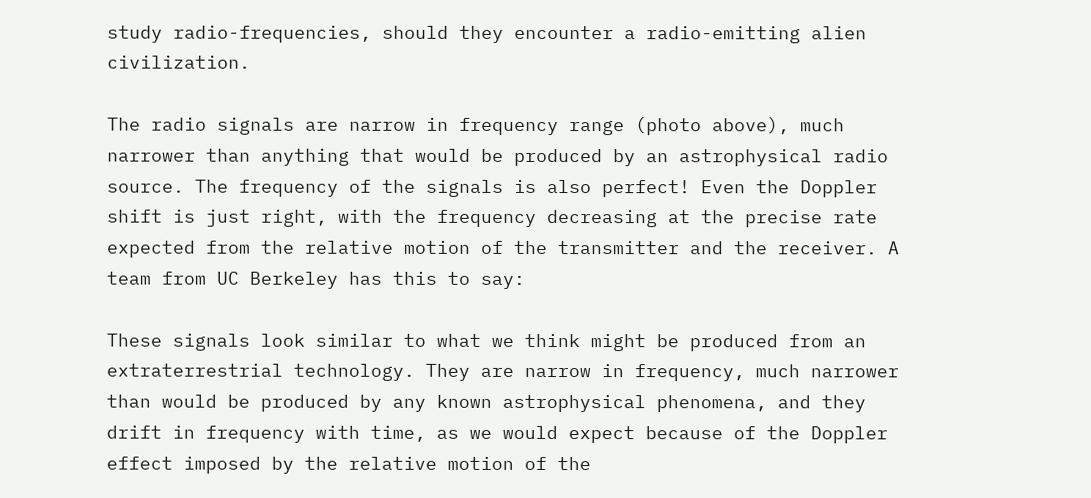study radio-frequencies, should they encounter a radio-emitting alien civilization.

The radio signals are narrow in frequency range (photo above), much narrower than anything that would be produced by an astrophysical radio source. The frequency of the signals is also perfect! Even the Doppler shift is just right, with the frequency decreasing at the precise rate expected from the relative motion of the transmitter and the receiver. A team from UC Berkeley has this to say:

These signals look similar to what we think might be produced from an extraterrestrial technology. They are narrow in frequency, much narrower than would be produced by any known astrophysical phenomena, and they drift in frequency with time, as we would expect because of the Doppler effect imposed by the relative motion of the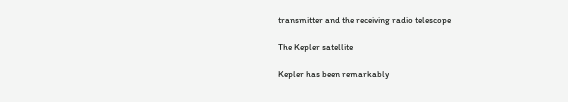transmitter and the receiving radio telescope

The Kepler satellite

Kepler has been remarkably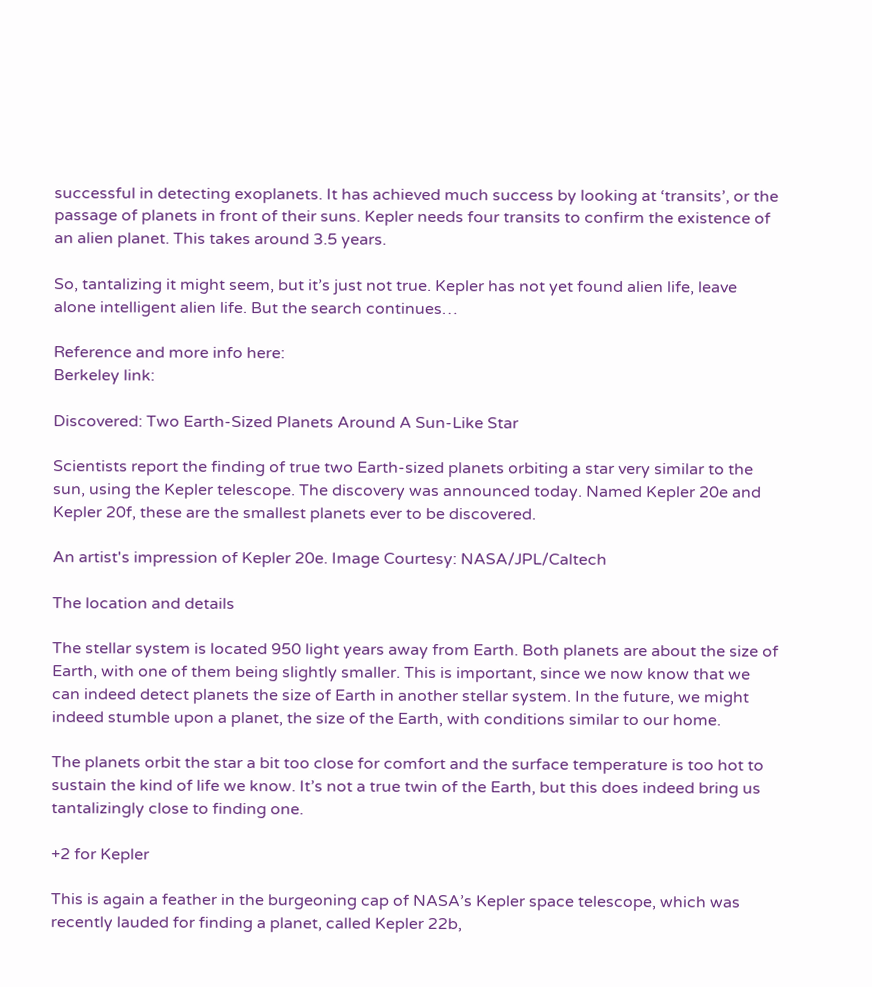successful in detecting exoplanets. It has achieved much success by looking at ‘transits’, or the passage of planets in front of their suns. Kepler needs four transits to confirm the existence of an alien planet. This takes around 3.5 years.

So, tantalizing it might seem, but it’s just not true. Kepler has not yet found alien life, leave alone intelligent alien life. But the search continues…

Reference and more info here:
Berkeley link:

Discovered: Two Earth-Sized Planets Around A Sun-Like Star

Scientists report the finding of true two Earth-sized planets orbiting a star very similar to the sun, using the Kepler telescope. The discovery was announced today. Named Kepler 20e and Kepler 20f, these are the smallest planets ever to be discovered.

An artist's impression of Kepler 20e. Image Courtesy: NASA/JPL/Caltech

The location and details

The stellar system is located 950 light years away from Earth. Both planets are about the size of Earth, with one of them being slightly smaller. This is important, since we now know that we can indeed detect planets the size of Earth in another stellar system. In the future, we might indeed stumble upon a planet, the size of the Earth, with conditions similar to our home.

The planets orbit the star a bit too close for comfort and the surface temperature is too hot to sustain the kind of life we know. It’s not a true twin of the Earth, but this does indeed bring us tantalizingly close to finding one.

+2 for Kepler

This is again a feather in the burgeoning cap of NASA’s Kepler space telescope, which was recently lauded for finding a planet, called Kepler 22b,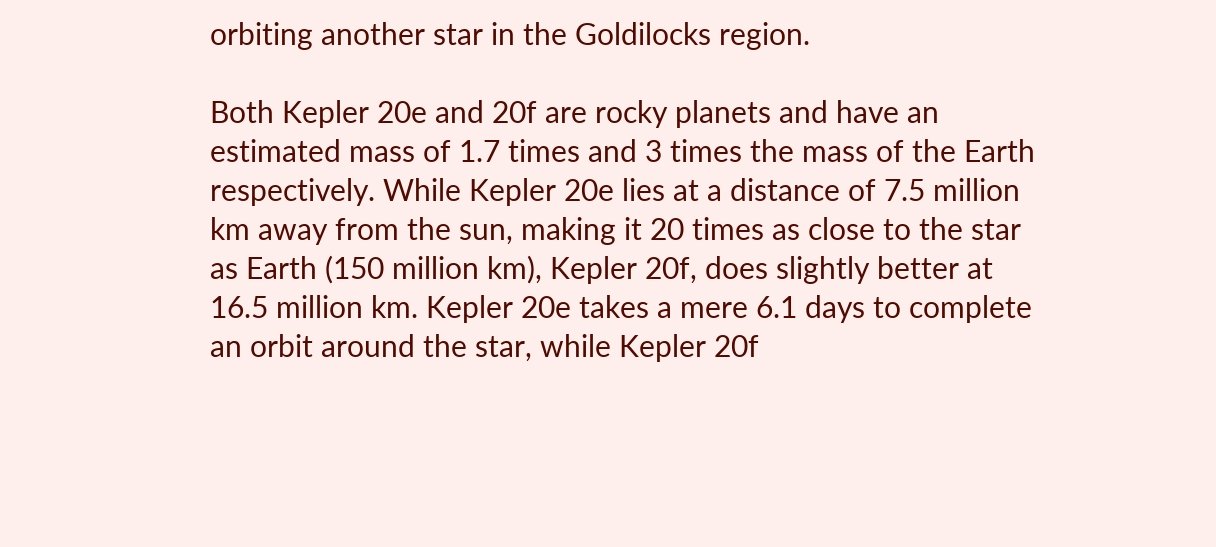orbiting another star in the Goldilocks region.

Both Kepler 20e and 20f are rocky planets and have an estimated mass of 1.7 times and 3 times the mass of the Earth respectively. While Kepler 20e lies at a distance of 7.5 million km away from the sun, making it 20 times as close to the star as Earth (150 million km), Kepler 20f, does slightly better at 16.5 million km. Kepler 20e takes a mere 6.1 days to complete an orbit around the star, while Kepler 20f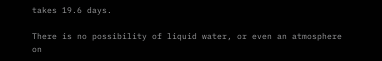takes 19.6 days.

There is no possibility of liquid water, or even an atmosphere on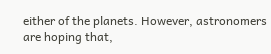either of the planets. However, astronomers are hoping that,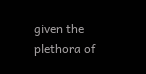given the plethora of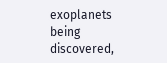exoplanets being discovered,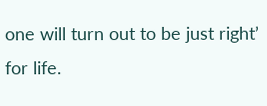one will turn out to be just right’ for life.